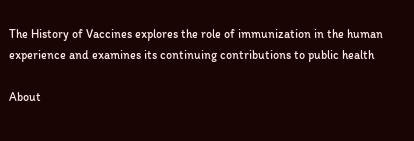The History of Vaccines explores the role of immunization in the human experience and examines its continuing contributions to public health

About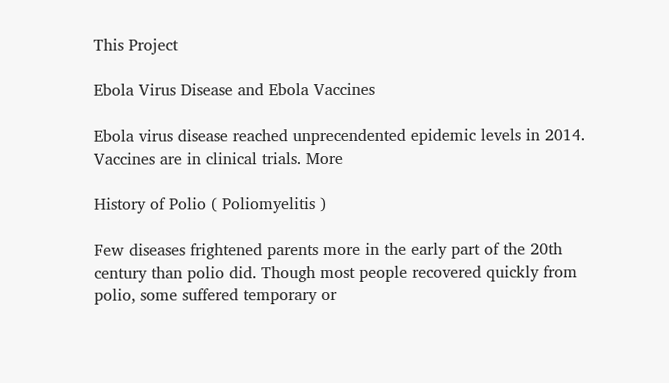This Project

Ebola Virus Disease and Ebola Vaccines

Ebola virus disease reached unprecendented epidemic levels in 2014. Vaccines are in clinical trials. More

History of Polio ( Poliomyelitis )

Few diseases frightened parents more in the early part of the 20th century than polio did. Though most people recovered quickly from polio, some suffered temporary or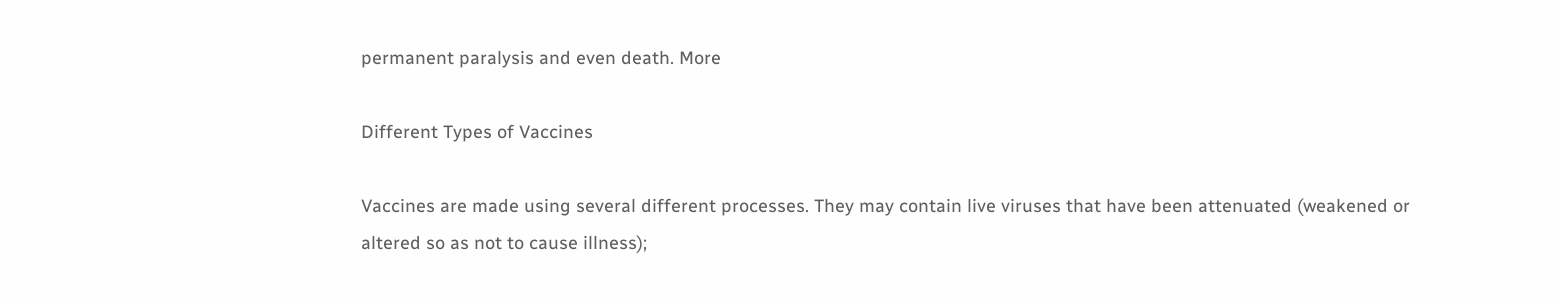permanent paralysis and even death. More

Different Types of Vaccines

Vaccines are made using several different processes. They may contain live viruses that have been attenuated (weakened or altered so as not to cause illness);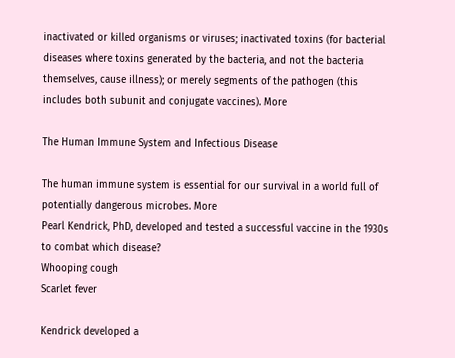inactivated or killed organisms or viruses; inactivated toxins (for bacterial diseases where toxins generated by the bacteria, and not the bacteria themselves, cause illness); or merely segments of the pathogen (this includes both subunit and conjugate vaccines). More

The Human Immune System and Infectious Disease

The human immune system is essential for our survival in a world full of potentially dangerous microbes. More
Pearl Kendrick, PhD, developed and tested a successful vaccine in the 1930s to combat which disease?
Whooping cough
Scarlet fever

Kendrick developed a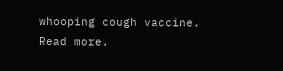whooping cough vaccine. Read more.